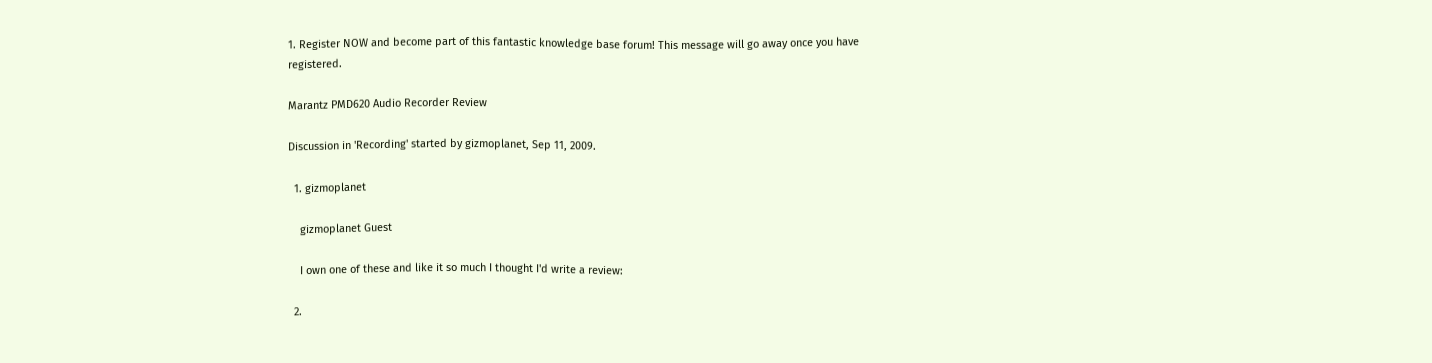1. Register NOW and become part of this fantastic knowledge base forum! This message will go away once you have registered.

Marantz PMD620 Audio Recorder Review

Discussion in 'Recording' started by gizmoplanet, Sep 11, 2009.

  1. gizmoplanet

    gizmoplanet Guest

    I own one of these and like it so much I thought I'd write a review:

  2.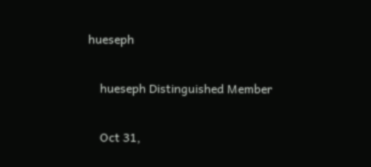hueseph

    hueseph Distinguished Member

    Oct 31,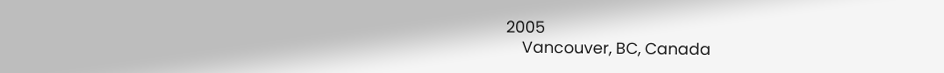2005
    Vancouver, BC, Canada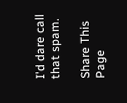I'd dare call that spam.

Share This Page